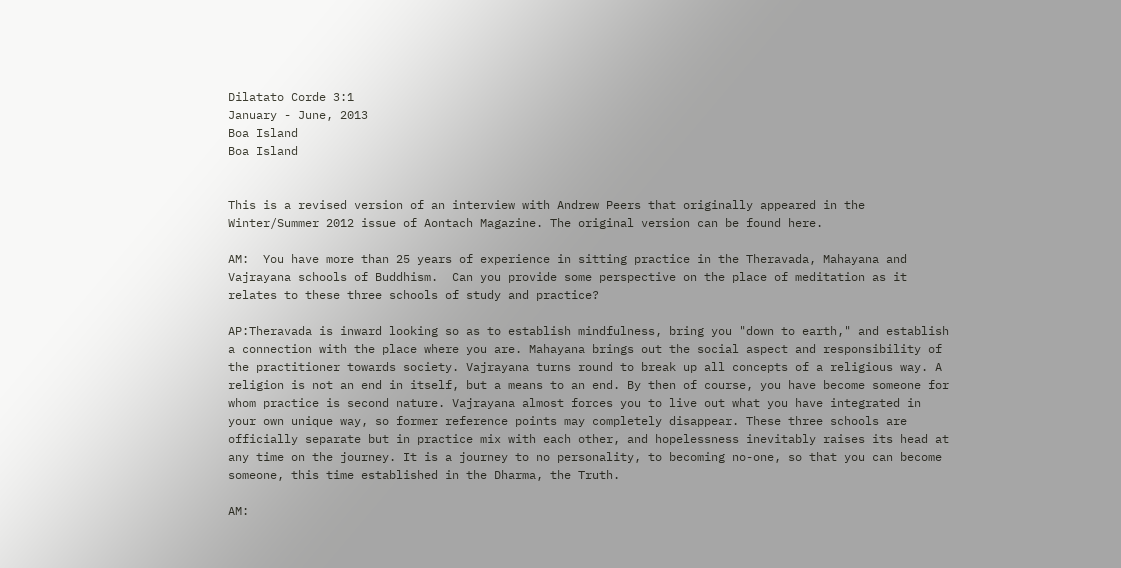Dilatato Corde 3:1
January - June, 2013
Boa Island
Boa Island


This is a revised version of an interview with Andrew Peers that originally appeared in the Winter/Summer 2012 issue of Aontach Magazine. The original version can be found here.

AM:  You have more than 25 years of experience in sitting practice in the Theravada, Mahayana and Vajrayana schools of Buddhism.  Can you provide some perspective on the place of meditation as it relates to these three schools of study and practice?

AP:Theravada is inward looking so as to establish mindfulness, bring you "down to earth," and establish a connection with the place where you are. Mahayana brings out the social aspect and responsibility of the practitioner towards society. Vajrayana turns round to break up all concepts of a religious way. A religion is not an end in itself, but a means to an end. By then of course, you have become someone for whom practice is second nature. Vajrayana almost forces you to live out what you have integrated in your own unique way, so former reference points may completely disappear. These three schools are officially separate but in practice mix with each other, and hopelessness inevitably raises its head at any time on the journey. It is a journey to no personality, to becoming no-one, so that you can become someone, this time established in the Dharma, the Truth.

AM: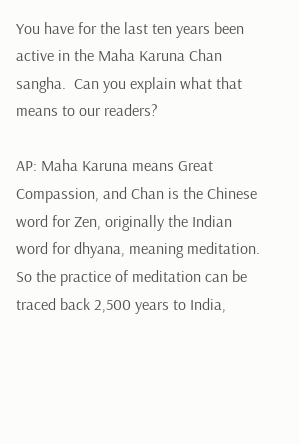You have for the last ten years been active in the Maha Karuna Chan sangha.  Can you explain what that means to our readers?

AP: Maha Karuna means Great Compassion, and Chan is the Chinese word for Zen, originally the Indian word for dhyana, meaning meditation. So the practice of meditation can be traced back 2,500 years to India,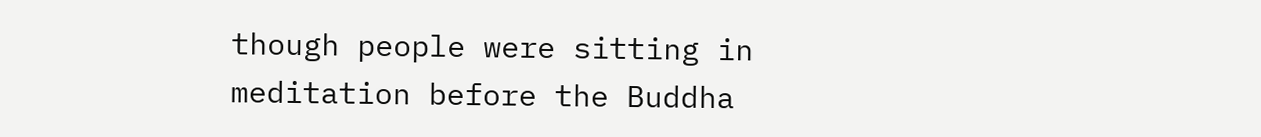though people were sitting in meditation before the Buddha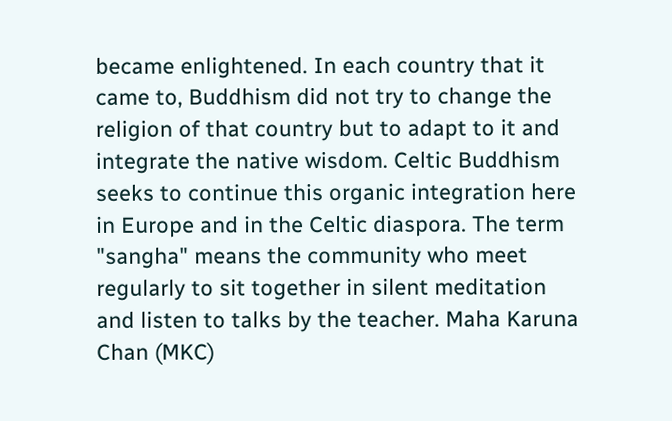became enlightened. In each country that it came to, Buddhism did not try to change the religion of that country but to adapt to it and integrate the native wisdom. Celtic Buddhism seeks to continue this organic integration here in Europe and in the Celtic diaspora. The term "sangha" means the community who meet regularly to sit together in silent meditation and listen to talks by the teacher. Maha Karuna Chan (MKC)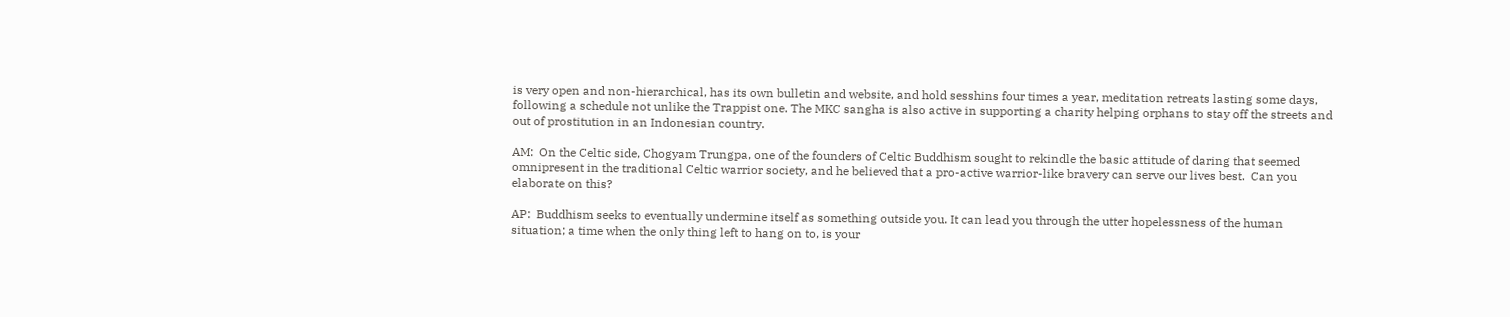is very open and non-hierarchical, has its own bulletin and website, and hold sesshins four times a year, meditation retreats lasting some days, following a schedule not unlike the Trappist one. The MKC sangha is also active in supporting a charity helping orphans to stay off the streets and out of prostitution in an Indonesian country.

AM:  On the Celtic side, Chogyam Trungpa, one of the founders of Celtic Buddhism sought to rekindle the basic attitude of daring that seemed omnipresent in the traditional Celtic warrior society, and he believed that a pro-active warrior-like bravery can serve our lives best.  Can you elaborate on this?

AP:  Buddhism seeks to eventually undermine itself as something outside you. It can lead you through the utter hopelessness of the human situation; a time when the only thing left to hang on to, is your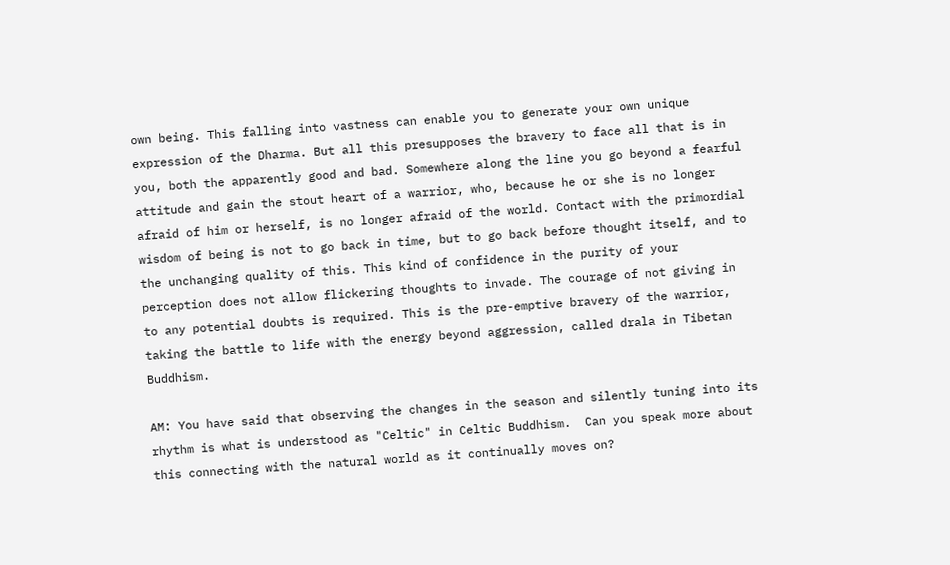own being. This falling into vastness can enable you to generate your own unique expression of the Dharma. But all this presupposes the bravery to face all that is in you, both the apparently good and bad. Somewhere along the line you go beyond a fearful attitude and gain the stout heart of a warrior, who, because he or she is no longer afraid of him or herself, is no longer afraid of the world. Contact with the primordial wisdom of being is not to go back in time, but to go back before thought itself, and to the unchanging quality of this. This kind of confidence in the purity of your perception does not allow flickering thoughts to invade. The courage of not giving in to any potential doubts is required. This is the pre-emptive bravery of the warrior, taking the battle to life with the energy beyond aggression, called drala in Tibetan Buddhism.

AM: You have said that observing the changes in the season and silently tuning into its rhythm is what is understood as "Celtic" in Celtic Buddhism.  Can you speak more about this connecting with the natural world as it continually moves on?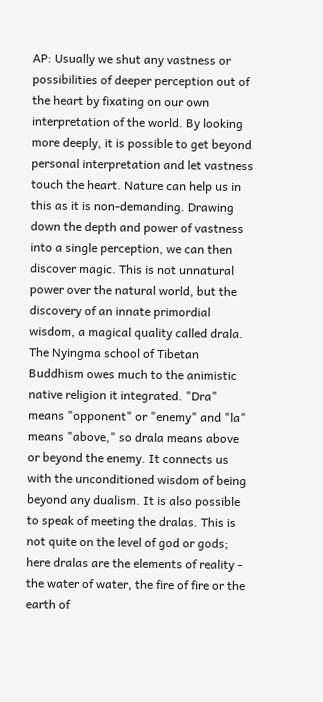AP: Usually we shut any vastness or possibilities of deeper perception out of the heart by fixating on our own interpretation of the world. By looking more deeply, it is possible to get beyond personal interpretation and let vastness touch the heart. Nature can help us in this as it is non-demanding. Drawing down the depth and power of vastness into a single perception, we can then discover magic. This is not unnatural power over the natural world, but the discovery of an innate primordial wisdom, a magical quality called drala. The Nyingma school of Tibetan Buddhism owes much to the animistic native religion it integrated. "Dra" means "opponent" or "enemy" and "la" means "above," so drala means above or beyond the enemy. It connects us with the unconditioned wisdom of being beyond any dualism. It is also possible to speak of meeting the dralas. This is not quite on the level of god or gods; here dralas are the elements of reality - the water of water, the fire of fire or the earth of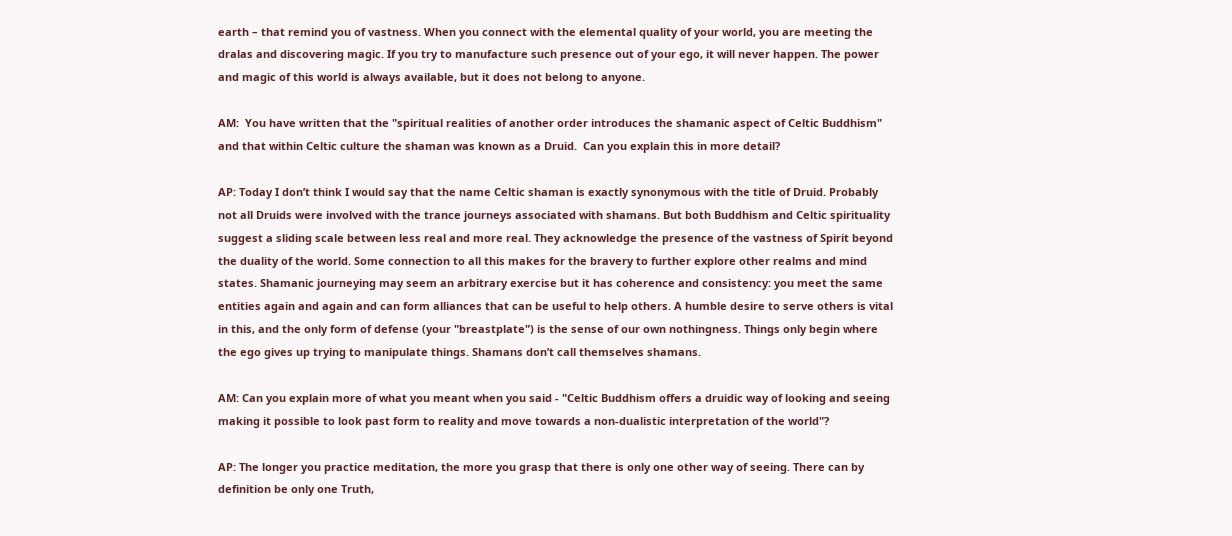earth – that remind you of vastness. When you connect with the elemental quality of your world, you are meeting the dralas and discovering magic. If you try to manufacture such presence out of your ego, it will never happen. The power and magic of this world is always available, but it does not belong to anyone.

AM:  You have written that the "spiritual realities of another order introduces the shamanic aspect of Celtic Buddhism" and that within Celtic culture the shaman was known as a Druid.  Can you explain this in more detail?

AP: Today I don’t think I would say that the name Celtic shaman is exactly synonymous with the title of Druid. Probably not all Druids were involved with the trance journeys associated with shamans. But both Buddhism and Celtic spirituality suggest a sliding scale between less real and more real. They acknowledge the presence of the vastness of Spirit beyond the duality of the world. Some connection to all this makes for the bravery to further explore other realms and mind states. Shamanic journeying may seem an arbitrary exercise but it has coherence and consistency: you meet the same entities again and again and can form alliances that can be useful to help others. A humble desire to serve others is vital in this, and the only form of defense (your "breastplate") is the sense of our own nothingness. Things only begin where the ego gives up trying to manipulate things. Shamans don’t call themselves shamans.

AM: Can you explain more of what you meant when you said - "Celtic Buddhism offers a druidic way of looking and seeing making it possible to look past form to reality and move towards a non-dualistic interpretation of the world"?

AP: The longer you practice meditation, the more you grasp that there is only one other way of seeing. There can by definition be only one Truth,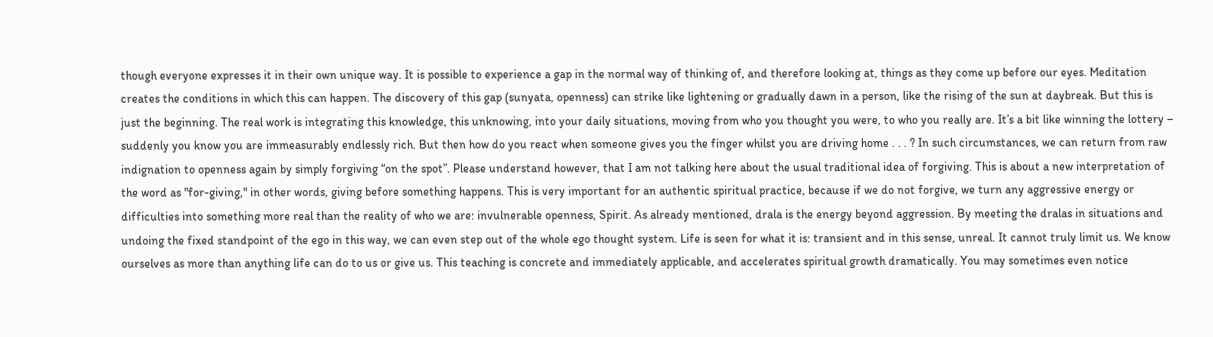though everyone expresses it in their own unique way. It is possible to experience a gap in the normal way of thinking of, and therefore looking at, things as they come up before our eyes. Meditation creates the conditions in which this can happen. The discovery of this gap (sunyata, openness) can strike like lightening or gradually dawn in a person, like the rising of the sun at daybreak. But this is just the beginning. The real work is integrating this knowledge, this unknowing, into your daily situations, moving from who you thought you were, to who you really are. It’s a bit like winning the lottery – suddenly you know you are immeasurably endlessly rich. But then how do you react when someone gives you the finger whilst you are driving home . . . ? In such circumstances, we can return from raw indignation to openness again by simply forgiving “on the spot”. Please understand however, that I am not talking here about the usual traditional idea of forgiving. This is about a new interpretation of the word as "for-giving," in other words, giving before something happens. This is very important for an authentic spiritual practice, because if we do not forgive, we turn any aggressive energy or difficulties into something more real than the reality of who we are: invulnerable openness, Spirit. As already mentioned, drala is the energy beyond aggression. By meeting the dralas in situations and undoing the fixed standpoint of the ego in this way, we can even step out of the whole ego thought system. Life is seen for what it is: transient and in this sense, unreal. It cannot truly limit us. We know ourselves as more than anything life can do to us or give us. This teaching is concrete and immediately applicable, and accelerates spiritual growth dramatically. You may sometimes even notice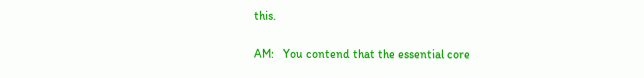this.

AM:   You contend that the essential core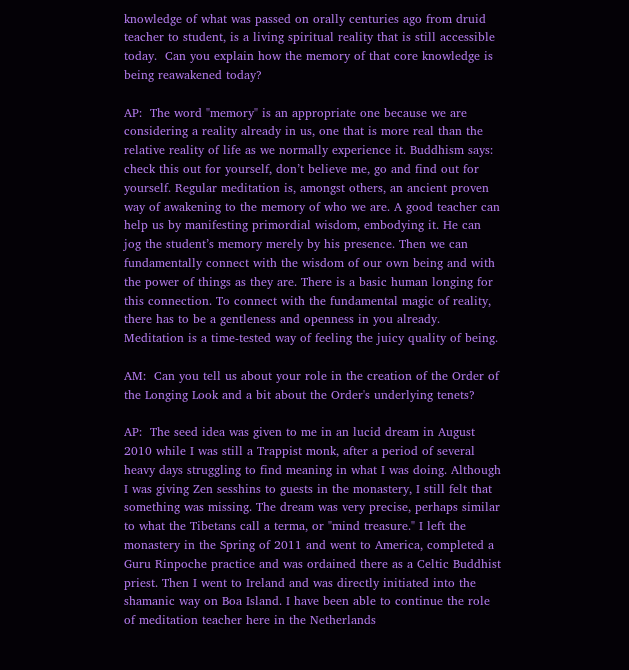knowledge of what was passed on orally centuries ago from druid teacher to student, is a living spiritual reality that is still accessible today.  Can you explain how the memory of that core knowledge is being reawakened today?

AP:  The word "memory" is an appropriate one because we are considering a reality already in us, one that is more real than the relative reality of life as we normally experience it. Buddhism says: check this out for yourself, don’t believe me, go and find out for yourself. Regular meditation is, amongst others, an ancient proven way of awakening to the memory of who we are. A good teacher can help us by manifesting primordial wisdom, embodying it. He can jog the student’s memory merely by his presence. Then we can fundamentally connect with the wisdom of our own being and with the power of things as they are. There is a basic human longing for this connection. To connect with the fundamental magic of reality, there has to be a gentleness and openness in you already. Meditation is a time-tested way of feeling the juicy quality of being.

AM:  Can you tell us about your role in the creation of the Order of the Longing Look and a bit about the Order's underlying tenets?

AP:  The seed idea was given to me in an lucid dream in August 2010 while I was still a Trappist monk, after a period of several heavy days struggling to find meaning in what I was doing. Although I was giving Zen sesshins to guests in the monastery, I still felt that something was missing. The dream was very precise, perhaps similar to what the Tibetans call a terma, or "mind treasure." I left the monastery in the Spring of 2011 and went to America, completed a Guru Rinpoche practice and was ordained there as a Celtic Buddhist priest. Then I went to Ireland and was directly initiated into the shamanic way on Boa Island. I have been able to continue the role of meditation teacher here in the Netherlands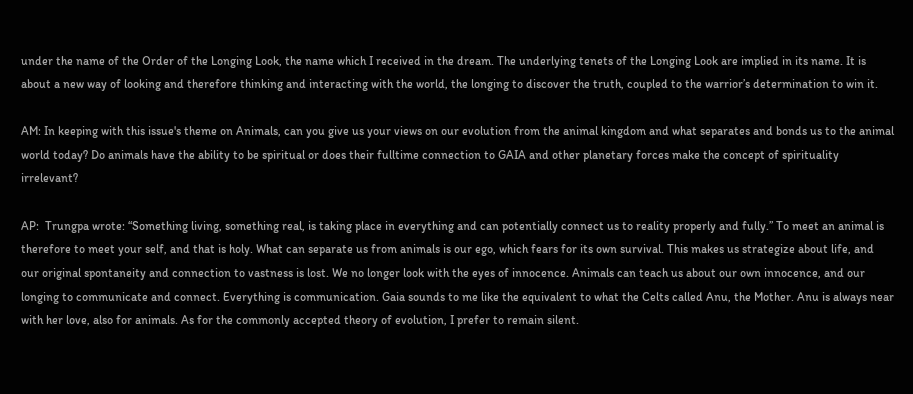under the name of the Order of the Longing Look, the name which I received in the dream. The underlying tenets of the Longing Look are implied in its name. It is about a new way of looking and therefore thinking and interacting with the world, the longing to discover the truth, coupled to the warrior’s determination to win it.

AM: In keeping with this issue's theme on Animals, can you give us your views on our evolution from the animal kingdom and what separates and bonds us to the animal world today? Do animals have the ability to be spiritual or does their fulltime connection to GAIA and other planetary forces make the concept of spirituality irrelevant?

AP:  Trungpa wrote: “Something living, something real, is taking place in everything and can potentially connect us to reality properly and fully.” To meet an animal is therefore to meet your self, and that is holy. What can separate us from animals is our ego, which fears for its own survival. This makes us strategize about life, and our original spontaneity and connection to vastness is lost. We no longer look with the eyes of innocence. Animals can teach us about our own innocence, and our longing to communicate and connect. Everything is communication. Gaia sounds to me like the equivalent to what the Celts called Anu, the Mother. Anu is always near with her love, also for animals. As for the commonly accepted theory of evolution, I prefer to remain silent.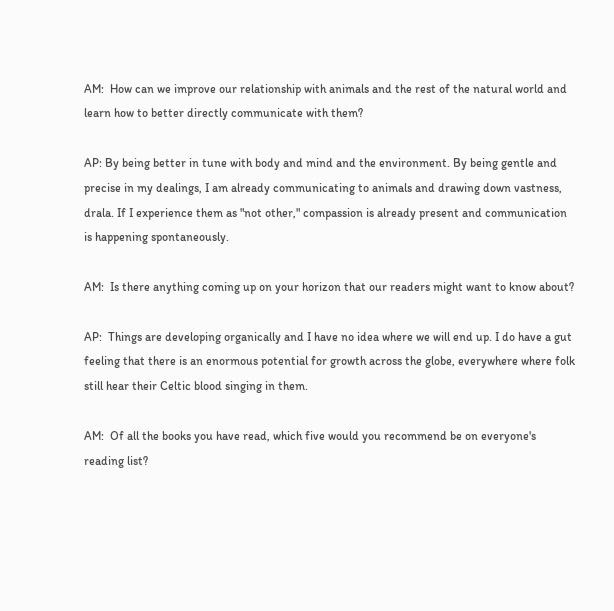AM:  How can we improve our relationship with animals and the rest of the natural world and learn how to better directly communicate with them?

AP: By being better in tune with body and mind and the environment. By being gentle and precise in my dealings, I am already communicating to animals and drawing down vastness, drala. If I experience them as "not other," compassion is already present and communication is happening spontaneously.

AM:  Is there anything coming up on your horizon that our readers might want to know about?

AP:  Things are developing organically and I have no idea where we will end up. I do have a gut feeling that there is an enormous potential for growth across the globe, everywhere where folk still hear their Celtic blood singing in them.

AM:  Of all the books you have read, which five would you recommend be on everyone's reading list?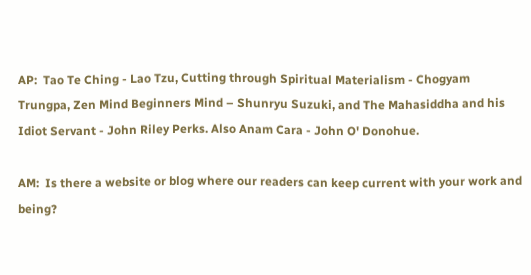AP:  Tao Te Ching - Lao Tzu, Cutting through Spiritual Materialism - Chogyam Trungpa, Zen Mind Beginners Mind – Shunryu Suzuki, and The Mahasiddha and his Idiot Servant - John Riley Perks. Also Anam Cara - John O' Donohue.

AM:  Is there a website or blog where our readers can keep current with your work and being?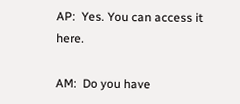AP:  Yes. You can access it here.

AM:  Do you have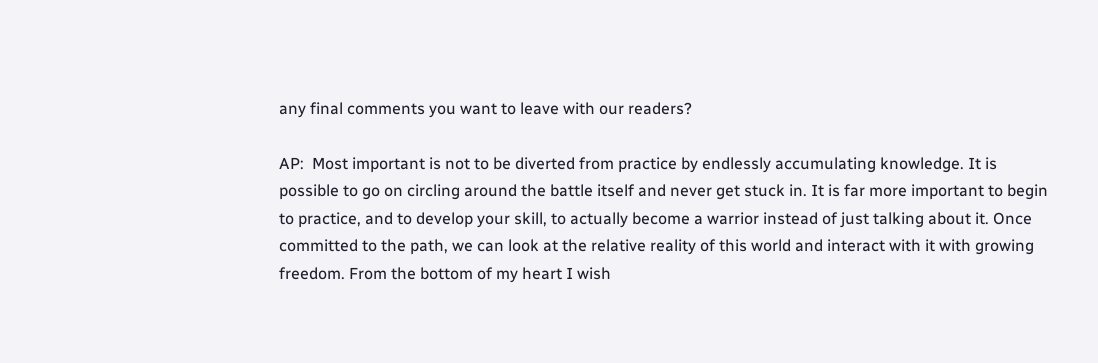any final comments you want to leave with our readers?

AP:  Most important is not to be diverted from practice by endlessly accumulating knowledge. It is possible to go on circling around the battle itself and never get stuck in. It is far more important to begin to practice, and to develop your skill, to actually become a warrior instead of just talking about it. Once committed to the path, we can look at the relative reality of this world and interact with it with growing freedom. From the bottom of my heart I wish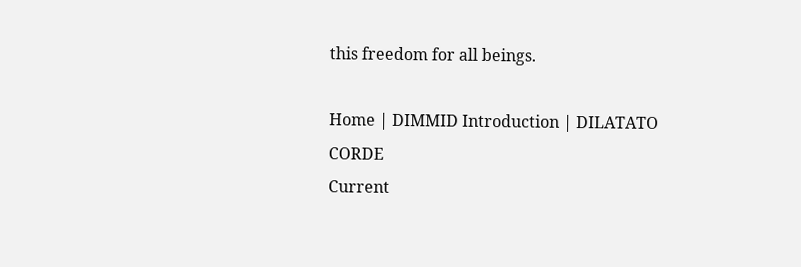this freedom for all beings.

Home | DIMMID Introduction | DILATATO CORDE
Current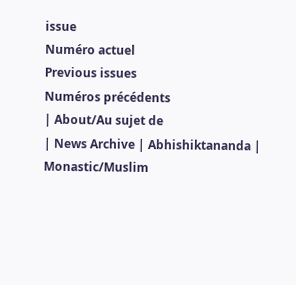issue
Numéro actuel
Previous issues
Numéros précédents
| About/Au sujet de
| News Archive | Abhishiktananda | Monastic/Muslim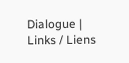Dialogue | Links / Liens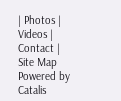| Photos | Videos | Contact | Site Map
Powered by Catalis